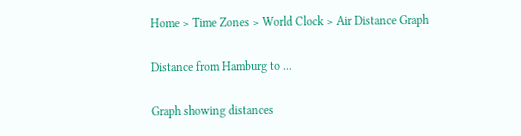Home > Time Zones > World Clock > Air Distance Graph

Distance from Hamburg to ...

Graph showing distances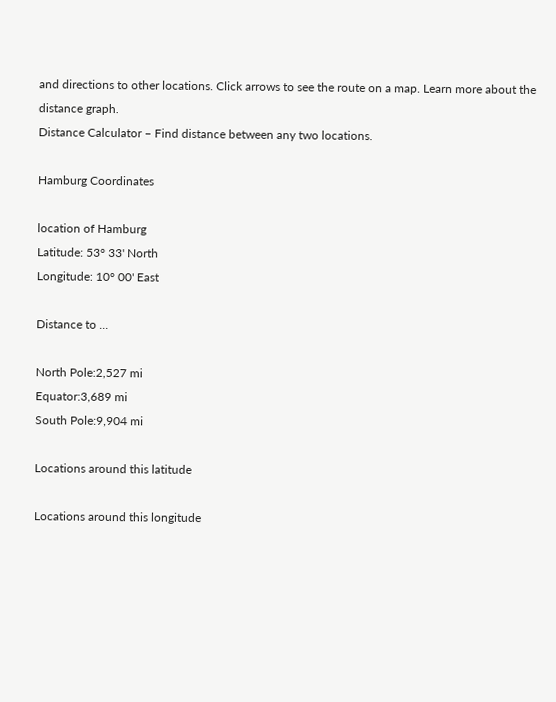and directions to other locations. Click arrows to see the route on a map. Learn more about the distance graph.
Distance Calculator – Find distance between any two locations.

Hamburg Coordinates

location of Hamburg
Latitude: 53° 33' North
Longitude: 10° 00' East

Distance to ...

North Pole:2,527 mi
Equator:3,689 mi
South Pole:9,904 mi

Locations around this latitude

Locations around this longitude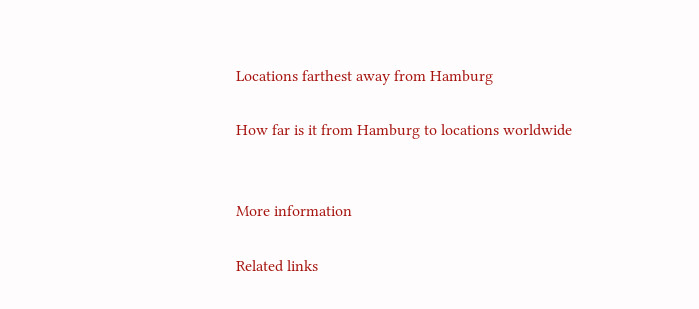Locations farthest away from Hamburg

How far is it from Hamburg to locations worldwide


More information

Related links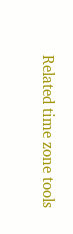Related time zone tools